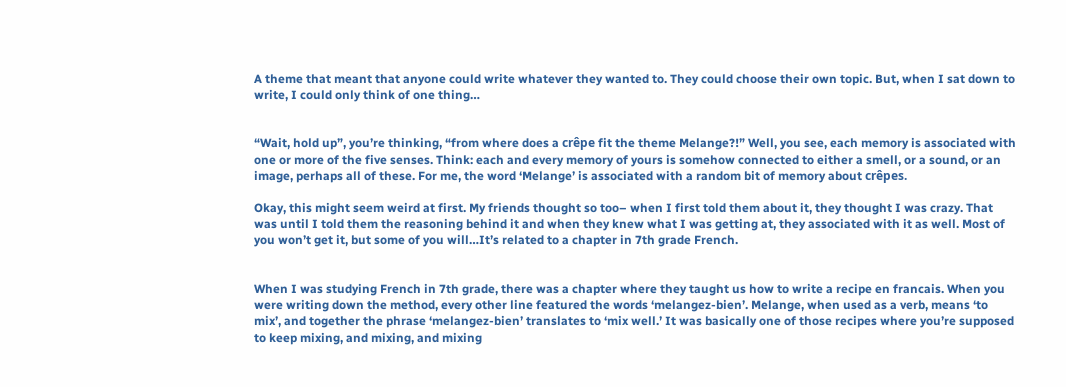A theme that meant that anyone could write whatever they wanted to. They could choose their own topic. But, when I sat down to write, I could only think of one thing…


“Wait, hold up”, you’re thinking, “from where does a crêpe fit the theme Melange?!” Well, you see, each memory is associated with one or more of the five senses. Think: each and every memory of yours is somehow connected to either a smell, or a sound, or an image, perhaps all of these. For me, the word ‘Melange’ is associated with a random bit of memory about crêpes.

Okay, this might seem weird at first. My friends thought so too– when I first told them about it, they thought I was crazy. That was until I told them the reasoning behind it and when they knew what I was getting at, they associated with it as well. Most of you won’t get it, but some of you will…It’s related to a chapter in 7th grade French.


When I was studying French in 7th grade, there was a chapter where they taught us how to write a recipe en francais. When you were writing down the method, every other line featured the words ‘melangez-bien’. Melange, when used as a verb, means ‘to mix’, and together the phrase ‘melangez-bien’ translates to ‘mix well.’ It was basically one of those recipes where you’re supposed to keep mixing, and mixing, and mixing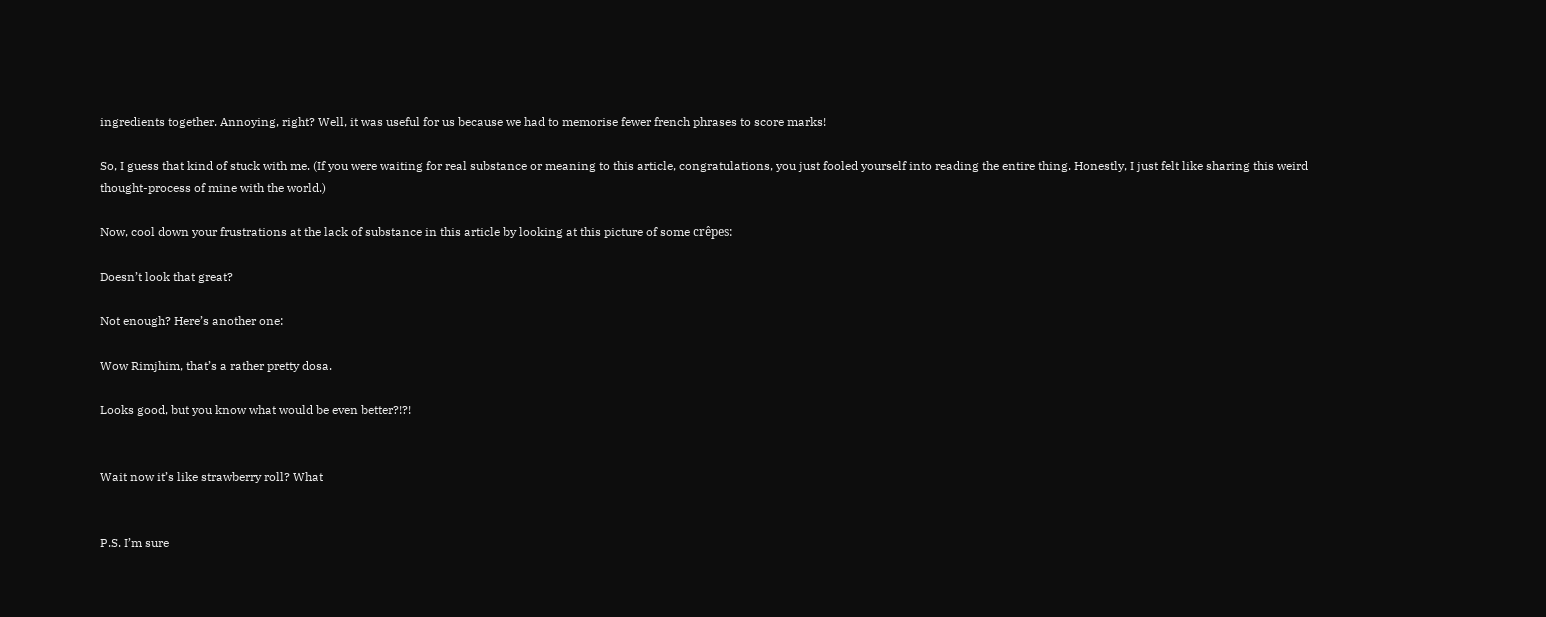ingredients together. Annoying, right? Well, it was useful for us because we had to memorise fewer french phrases to score marks!

So, I guess that kind of stuck with me. (If you were waiting for real substance or meaning to this article, congratulations, you just fooled yourself into reading the entire thing. Honestly, I just felt like sharing this weird thought-process of mine with the world.)

Now, cool down your frustrations at the lack of substance in this article by looking at this picture of some crêpes:

Doesn’t look that great?

Not enough? Here’s another one:

Wow Rimjhim, that’s a rather pretty dosa.

Looks good, but you know what would be even better?!?!


Wait now it’s like strawberry roll? What


P.S. I’m sure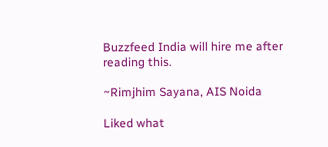Buzzfeed India will hire me after reading this.

~Rimjhim Sayana, AIS Noida

Liked what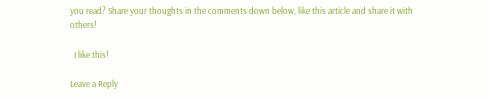you read? Share your thoughts in the comments down below, like this article and share it with others!

  I like this!

Leave a Reply